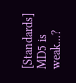[Standards] MD5 is weak...?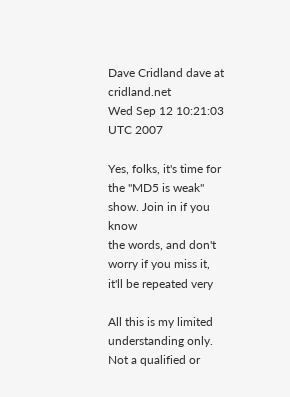Dave Cridland dave at cridland.net
Wed Sep 12 10:21:03 UTC 2007

Yes, folks, it's time for the "MD5 is weak" show. Join in if you know
the words, and don't worry if you miss it, it'll be repeated very

All this is my limited understanding only. Not a qualified or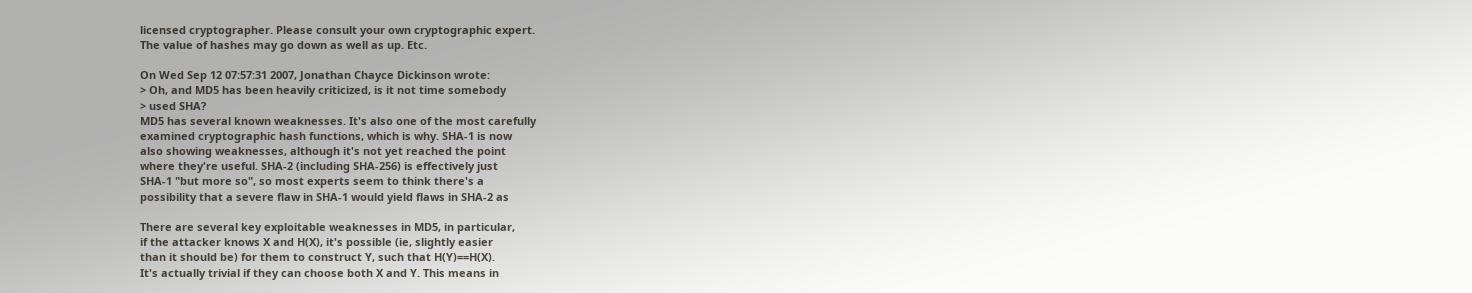licensed cryptographer. Please consult your own cryptographic expert.
The value of hashes may go down as well as up. Etc.

On Wed Sep 12 07:57:31 2007, Jonathan Chayce Dickinson wrote:
> Oh, and MD5 has been heavily criticized, is it not time somebody
> used SHA?
MD5 has several known weaknesses. It's also one of the most carefully
examined cryptographic hash functions, which is why. SHA-1 is now
also showing weaknesses, although it's not yet reached the point
where they're useful. SHA-2 (including SHA-256) is effectively just
SHA-1 "but more so", so most experts seem to think there's a
possibility that a severe flaw in SHA-1 would yield flaws in SHA-2 as

There are several key exploitable weaknesses in MD5, in particular,
if the attacker knows X and H(X), it's possible (ie, slightly easier
than it should be) for them to construct Y, such that H(Y)==H(X).
It's actually trivial if they can choose both X and Y. This means in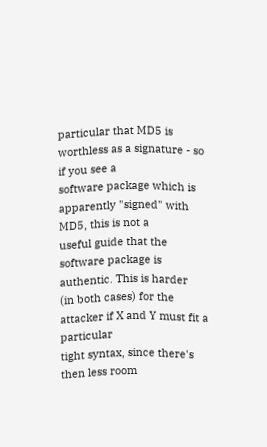particular that MD5 is worthless as a signature - so if you see a
software package which is apparently "signed" with MD5, this is not a
useful guide that the software package is authentic. This is harder
(in both cases) for the attacker if X and Y must fit a particular
tight syntax, since there's then less room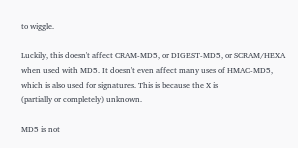to wiggle.

Luckily, this doesn't affect CRAM-MD5, or DIGEST-MD5, or SCRAM/HEXA
when used with MD5. It doesn't even affect many uses of HMAC-MD5,
which is also used for signatures. This is because the X is
(partially or completely) unknown.

MD5 is not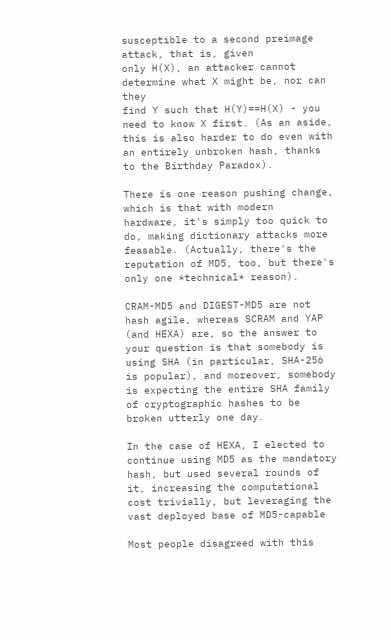susceptible to a second preimage attack, that is, given
only H(X), an attacker cannot determine what X might be, nor can they
find Y such that H(Y)==H(X) - you need to know X first. (As an aside,
this is also harder to do even with an entirely unbroken hash, thanks
to the Birthday Paradox).

There is one reason pushing change, which is that with modern
hardware, it's simply too quick to do, making dictionary attacks more
feasable. (Actually, there's the reputation of MD5, too, but there's
only one *technical* reason).

CRAM-MD5 and DIGEST-MD5 are not hash agile, whereas SCRAM and YAP
(and HEXA) are, so the answer to your question is that somebody is
using SHA (in particular, SHA-256 is popular), and moreover, somebody
is expecting the entire SHA family of cryptographic hashes to be
broken utterly one day.

In the case of HEXA, I elected to continue using MD5 as the mandatory
hash, but used several rounds of it, increasing the computational
cost trivially, but leveraging the vast deployed base of MD5-capable

Most people disagreed with this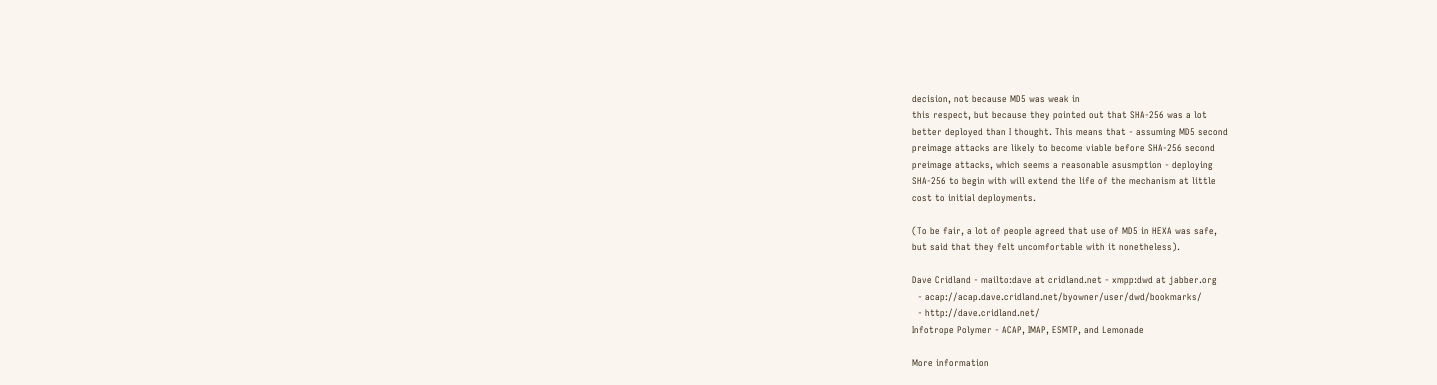decision, not because MD5 was weak in
this respect, but because they pointed out that SHA-256 was a lot
better deployed than I thought. This means that - assuming MD5 second
preimage attacks are likely to become viable before SHA-256 second
preimage attacks, which seems a reasonable asusmption - deploying
SHA-256 to begin with will extend the life of the mechanism at little
cost to initial deployments.

(To be fair, a lot of people agreed that use of MD5 in HEXA was safe,
but said that they felt uncomfortable with it nonetheless).

Dave Cridland - mailto:dave at cridland.net - xmpp:dwd at jabber.org
  - acap://acap.dave.cridland.net/byowner/user/dwd/bookmarks/
  - http://dave.cridland.net/
Infotrope Polymer - ACAP, IMAP, ESMTP, and Lemonade

More information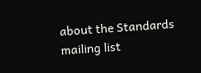about the Standards mailing list